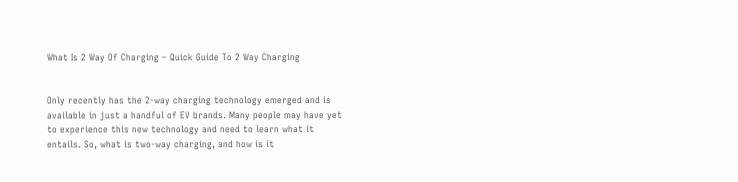What Is 2 Way Of Charging – Quick Guide To 2 Way Charging


Only recently has the 2-way charging technology emerged and is available in just a handful of EV brands. Many people may have yet to experience this new technology and need to learn what it entails. So, what is two-way charging, and how is it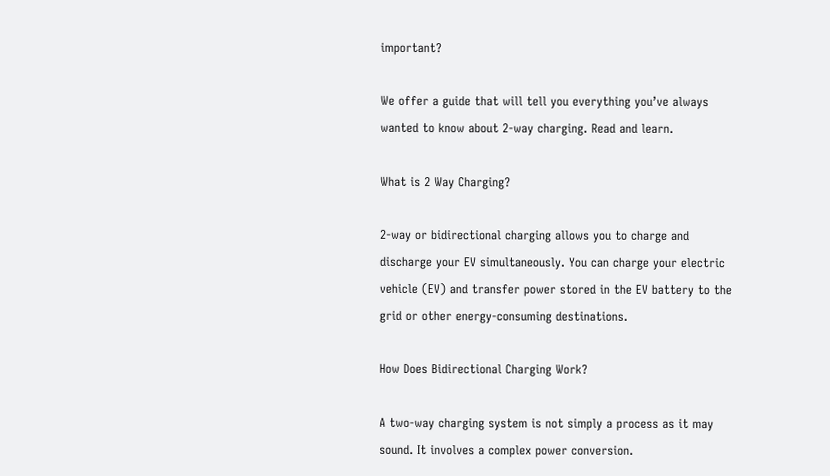important?

We offer a guide that will tell you everything you’ve always wanted to know about 2-way charging. Read and learn.

What is 2 Way Charging?

2-way or bidirectional charging allows you to charge and discharge your EV simultaneously. You can charge your electric vehicle (EV) and transfer power stored in the EV battery to the grid or other energy-consuming destinations.

How Does Bidirectional Charging Work?

A two-way charging system is not simply a process as it may sound. It involves a complex power conversion.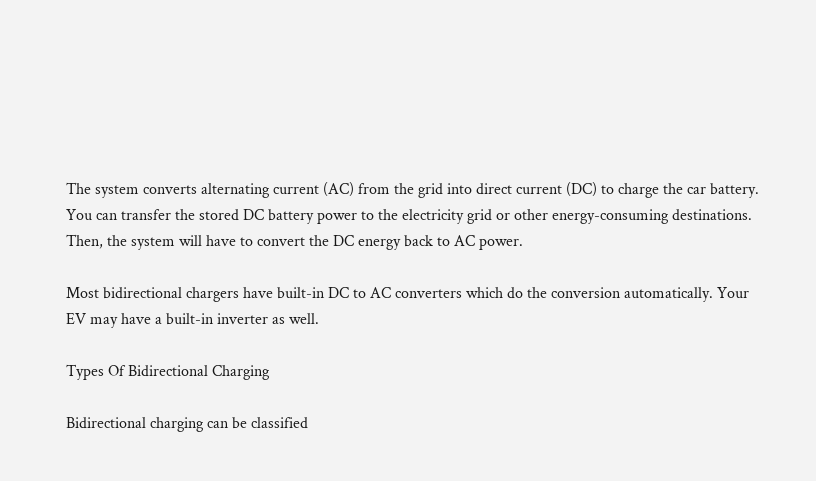The system converts alternating current (AC) from the grid into direct current (DC) to charge the car battery. You can transfer the stored DC battery power to the electricity grid or other energy-consuming destinations. Then, the system will have to convert the DC energy back to AC power.

Most bidirectional chargers have built-in DC to AC converters which do the conversion automatically. Your EV may have a built-in inverter as well.

Types Of Bidirectional Charging

Bidirectional charging can be classified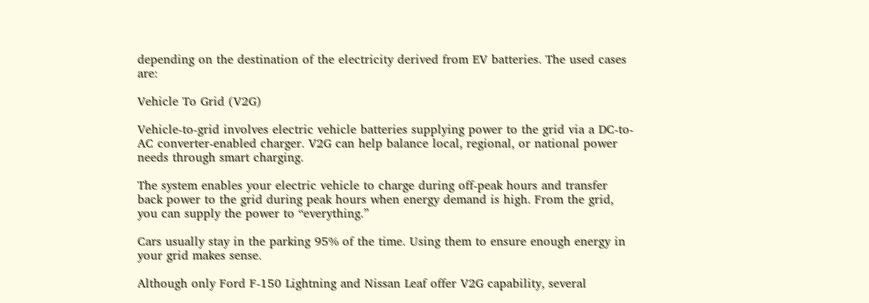depending on the destination of the electricity derived from EV batteries. The used cases are:

Vehicle To Grid (V2G)

Vehicle-to-grid involves electric vehicle batteries supplying power to the grid via a DC-to-AC converter-enabled charger. V2G can help balance local, regional, or national power needs through smart charging.

The system enables your electric vehicle to charge during off-peak hours and transfer back power to the grid during peak hours when energy demand is high. From the grid, you can supply the power to “everything.”

Cars usually stay in the parking 95% of the time. Using them to ensure enough energy in your grid makes sense.

Although only Ford F-150 Lightning and Nissan Leaf offer V2G capability, several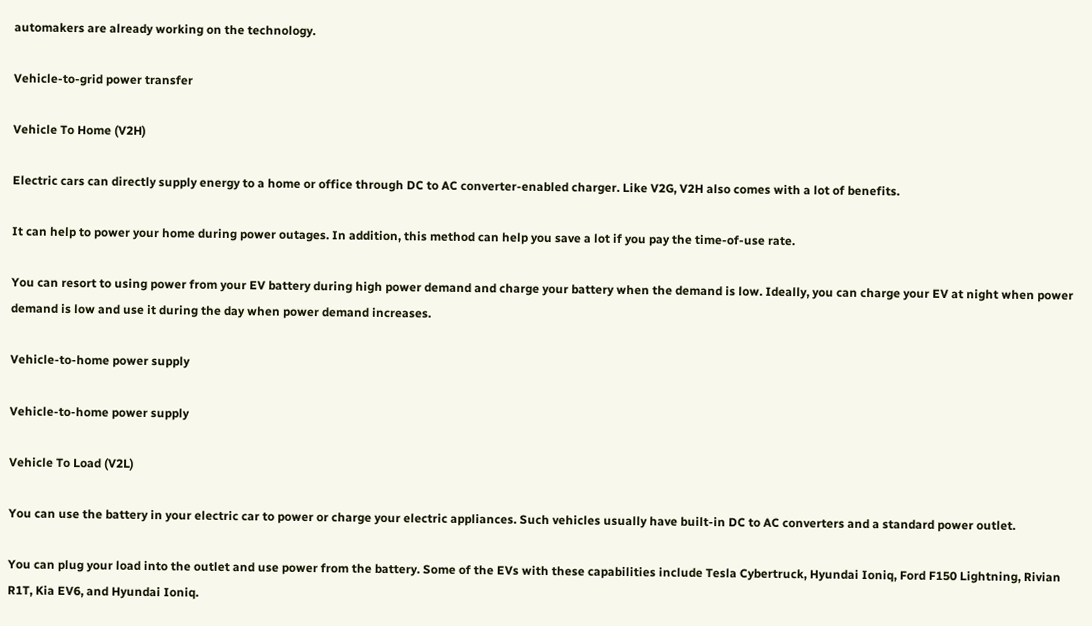automakers are already working on the technology.

Vehicle-to-grid power transfer

Vehicle To Home (V2H)

Electric cars can directly supply energy to a home or office through DC to AC converter-enabled charger. Like V2G, V2H also comes with a lot of benefits.

It can help to power your home during power outages. In addition, this method can help you save a lot if you pay the time-of-use rate.

You can resort to using power from your EV battery during high power demand and charge your battery when the demand is low. Ideally, you can charge your EV at night when power demand is low and use it during the day when power demand increases.

Vehicle-to-home power supply

Vehicle-to-home power supply

Vehicle To Load (V2L)

You can use the battery in your electric car to power or charge your electric appliances. Such vehicles usually have built-in DC to AC converters and a standard power outlet.

You can plug your load into the outlet and use power from the battery. Some of the EVs with these capabilities include Tesla Cybertruck, Hyundai Ioniq, Ford F150 Lightning, Rivian R1T, Kia EV6, and Hyundai Ioniq.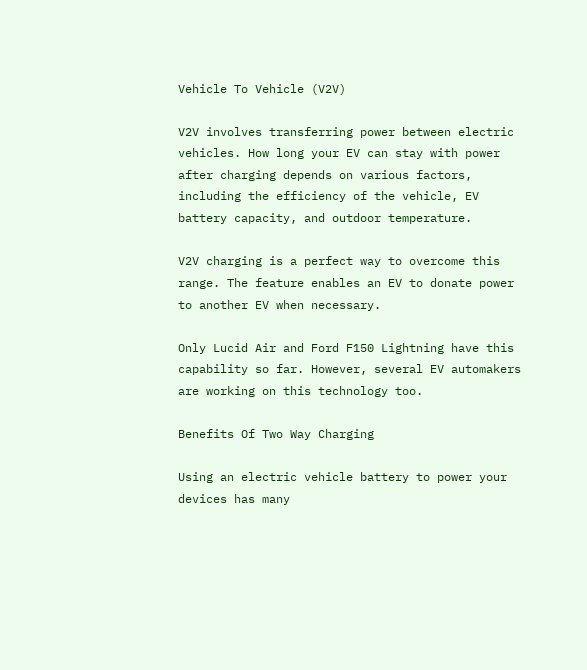Vehicle To Vehicle (V2V)

V2V involves transferring power between electric vehicles. How long your EV can stay with power after charging depends on various factors, including the efficiency of the vehicle, EV battery capacity, and outdoor temperature.

V2V charging is a perfect way to overcome this range. The feature enables an EV to donate power to another EV when necessary.

Only Lucid Air and Ford F150 Lightning have this capability so far. However, several EV automakers are working on this technology too.

Benefits Of Two Way Charging

Using an electric vehicle battery to power your devices has many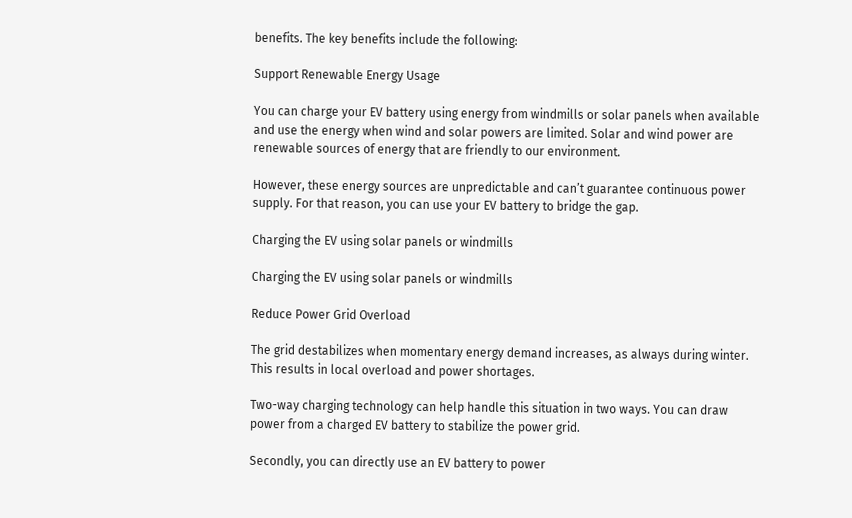benefits. The key benefits include the following:

Support Renewable Energy Usage

You can charge your EV battery using energy from windmills or solar panels when available and use the energy when wind and solar powers are limited. Solar and wind power are renewable sources of energy that are friendly to our environment.

However, these energy sources are unpredictable and can’t guarantee continuous power supply. For that reason, you can use your EV battery to bridge the gap.

Charging the EV using solar panels or windmills

Charging the EV using solar panels or windmills

Reduce Power Grid Overload

The grid destabilizes when momentary energy demand increases, as always during winter. This results in local overload and power shortages.

Two-way charging technology can help handle this situation in two ways. You can draw power from a charged EV battery to stabilize the power grid.

Secondly, you can directly use an EV battery to power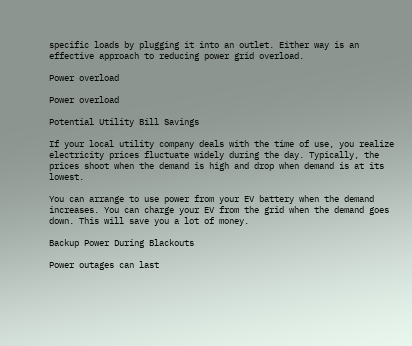specific loads by plugging it into an outlet. Either way is an effective approach to reducing power grid overload.

Power overload

Power overload

Potential Utility Bill Savings

If your local utility company deals with the time of use, you realize electricity prices fluctuate widely during the day. Typically, the prices shoot when the demand is high and drop when demand is at its lowest.

You can arrange to use power from your EV battery when the demand increases. You can charge your EV from the grid when the demand goes down. This will save you a lot of money.

Backup Power During Blackouts

Power outages can last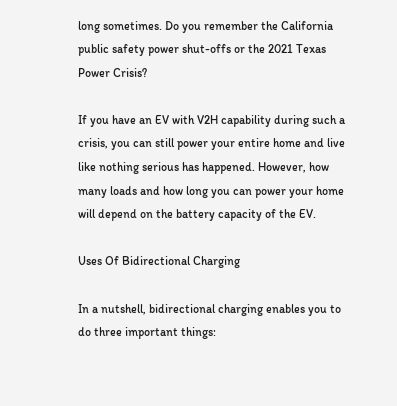long sometimes. Do you remember the California public safety power shut-offs or the 2021 Texas Power Crisis?

If you have an EV with V2H capability during such a crisis, you can still power your entire home and live like nothing serious has happened. However, how many loads and how long you can power your home will depend on the battery capacity of the EV.

Uses Of Bidirectional Charging

In a nutshell, bidirectional charging enables you to do three important things: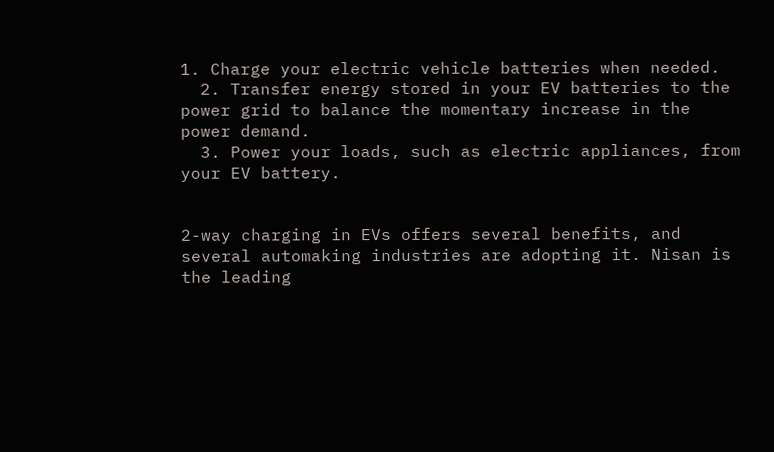1. Charge your electric vehicle batteries when needed.
  2. Transfer energy stored in your EV batteries to the power grid to balance the momentary increase in the power demand.
  3. Power your loads, such as electric appliances, from your EV battery.


2-way charging in EVs offers several benefits, and several automaking industries are adopting it. Nisan is the leading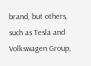brand, but others, such as Tesla and Volkswagen Group,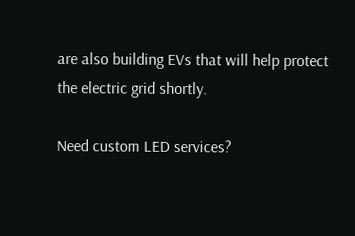are also building EVs that will help protect the electric grid shortly.

Need custom LED services?